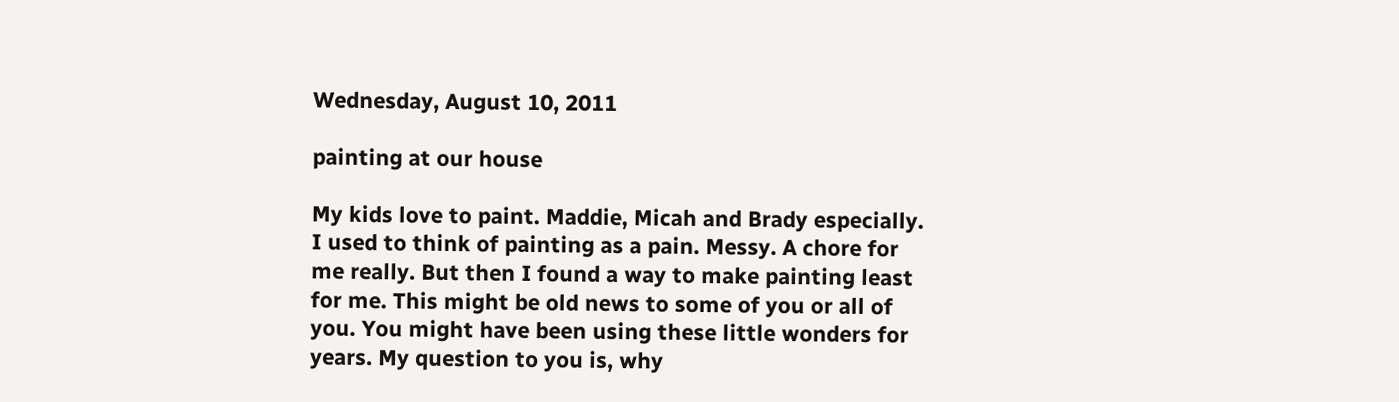Wednesday, August 10, 2011

painting at our house

My kids love to paint. Maddie, Micah and Brady especially. I used to think of painting as a pain. Messy. A chore for me really. But then I found a way to make painting least for me. This might be old news to some of you or all of you. You might have been using these little wonders for years. My question to you is, why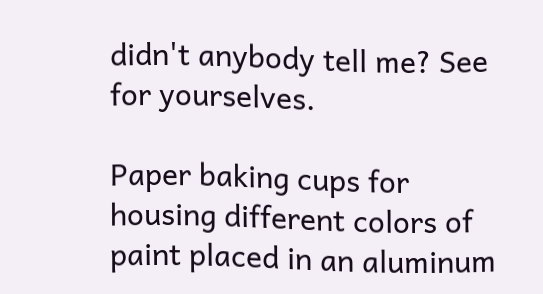didn't anybody tell me? See for yourselves.

Paper baking cups for housing different colors of paint placed in an aluminum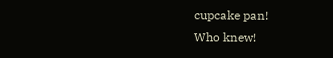cupcake pan!
Who knew!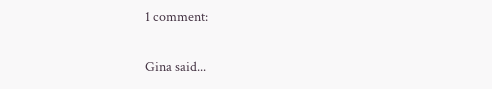1 comment:

Gina said...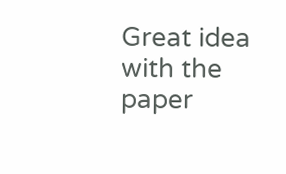Great idea with the paper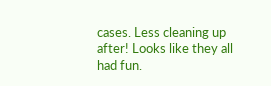cases. Less cleaning up after! Looks like they all had fun.